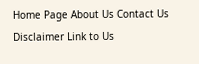Home Page About Us Contact Us Disclaimer Link to Us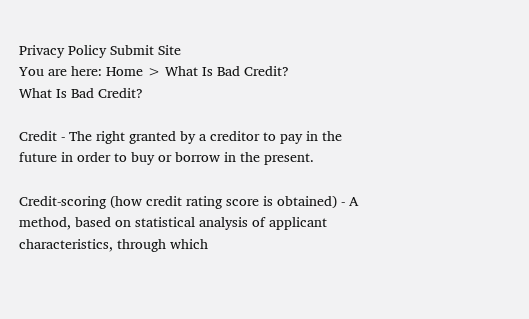Privacy Policy Submit Site
You are here: Home > What Is Bad Credit?
What Is Bad Credit?

Credit - The right granted by a creditor to pay in the future in order to buy or borrow in the present.

Credit-scoring (how credit rating score is obtained) - A method, based on statistical analysis of applicant characteristics, through which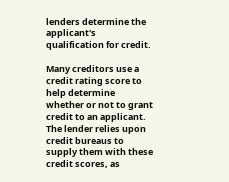lenders determine the applicant's qualification for credit.

Many creditors use a credit rating score to help determine whether or not to grant credit to an applicant. The lender relies upon credit bureaus to supply them with these credit scores, as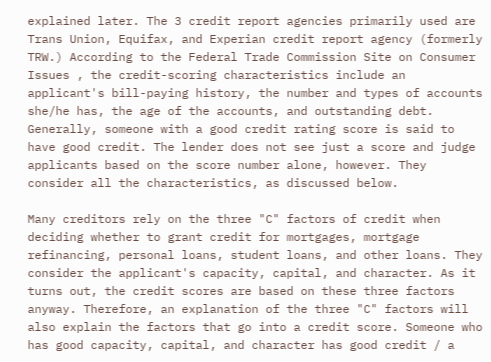explained later. The 3 credit report agencies primarily used are Trans Union, Equifax, and Experian credit report agency (formerly TRW.) According to the Federal Trade Commission Site on Consumer Issues , the credit-scoring characteristics include an applicant's bill-paying history, the number and types of accounts she/he has, the age of the accounts, and outstanding debt. Generally, someone with a good credit rating score is said to have good credit. The lender does not see just a score and judge applicants based on the score number alone, however. They consider all the characteristics, as discussed below.

Many creditors rely on the three "C" factors of credit when deciding whether to grant credit for mortgages, mortgage refinancing, personal loans, student loans, and other loans. They consider the applicant's capacity, capital, and character. As it turns out, the credit scores are based on these three factors anyway. Therefore, an explanation of the three "C" factors will also explain the factors that go into a credit score. Someone who has good capacity, capital, and character has good credit / a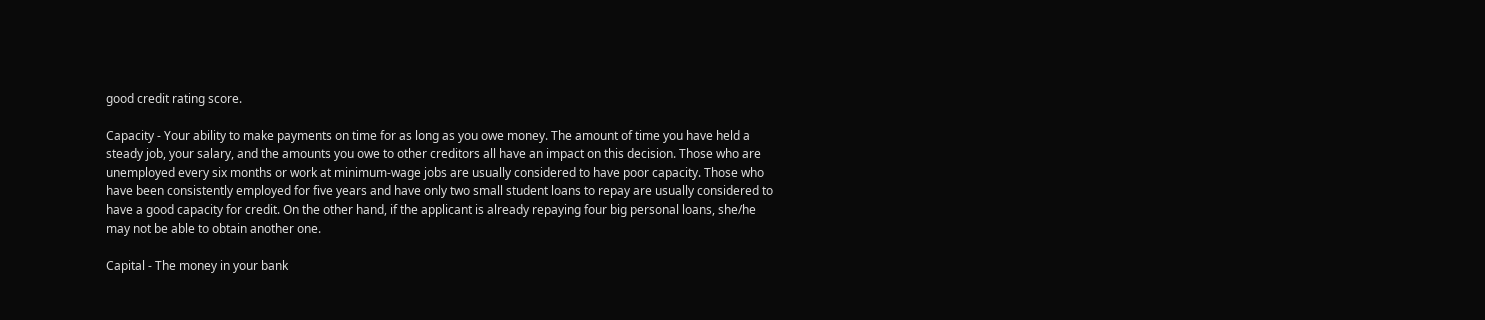good credit rating score.

Capacity - Your ability to make payments on time for as long as you owe money. The amount of time you have held a steady job, your salary, and the amounts you owe to other creditors all have an impact on this decision. Those who are unemployed every six months or work at minimum-wage jobs are usually considered to have poor capacity. Those who have been consistently employed for five years and have only two small student loans to repay are usually considered to have a good capacity for credit. On the other hand, if the applicant is already repaying four big personal loans, she/he may not be able to obtain another one.

Capital - The money in your bank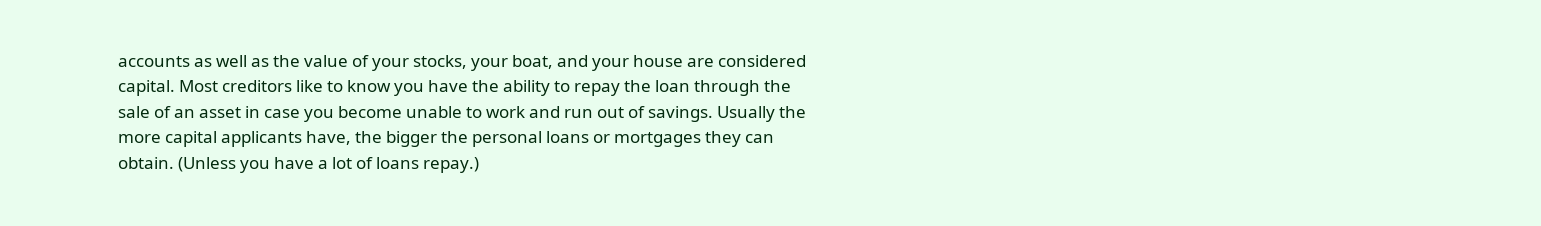accounts as well as the value of your stocks, your boat, and your house are considered capital. Most creditors like to know you have the ability to repay the loan through the sale of an asset in case you become unable to work and run out of savings. Usually the more capital applicants have, the bigger the personal loans or mortgages they can obtain. (Unless you have a lot of loans repay.)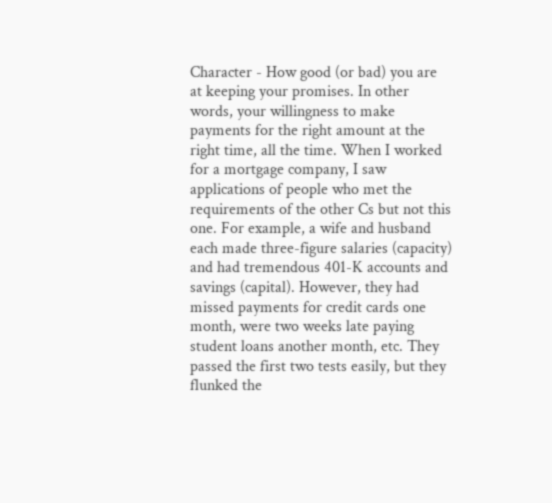Character - How good (or bad) you are at keeping your promises. In other words, your willingness to make payments for the right amount at the right time, all the time. When I worked for a mortgage company, I saw applications of people who met the requirements of the other Cs but not this one. For example, a wife and husband each made three-figure salaries (capacity) and had tremendous 401-K accounts and savings (capital). However, they had missed payments for credit cards one month, were two weeks late paying student loans another month, etc. They passed the first two tests easily, but they flunked the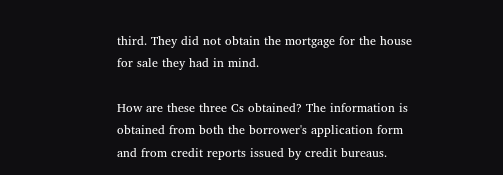third. They did not obtain the mortgage for the house for sale they had in mind.

How are these three Cs obtained? The information is obtained from both the borrower's application form and from credit reports issued by credit bureaus.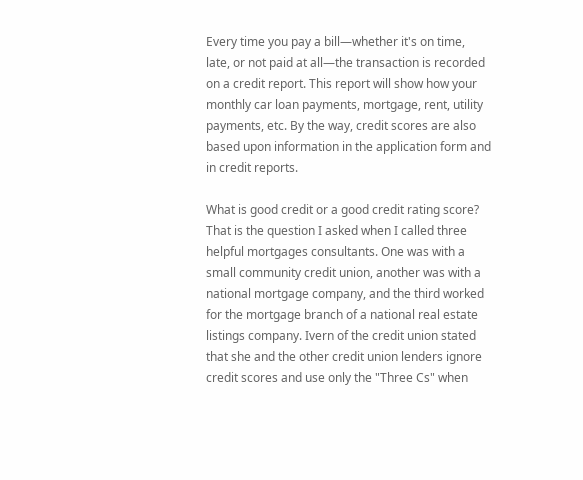Every time you pay a bill—whether it's on time, late, or not paid at all—the transaction is recorded on a credit report. This report will show how your monthly car loan payments, mortgage, rent, utility payments, etc. By the way, credit scores are also based upon information in the application form and in credit reports.

What is good credit or a good credit rating score? That is the question I asked when I called three helpful mortgages consultants. One was with a small community credit union, another was with a national mortgage company, and the third worked for the mortgage branch of a national real estate listings company. Ivern of the credit union stated that she and the other credit union lenders ignore credit scores and use only the "Three Cs" when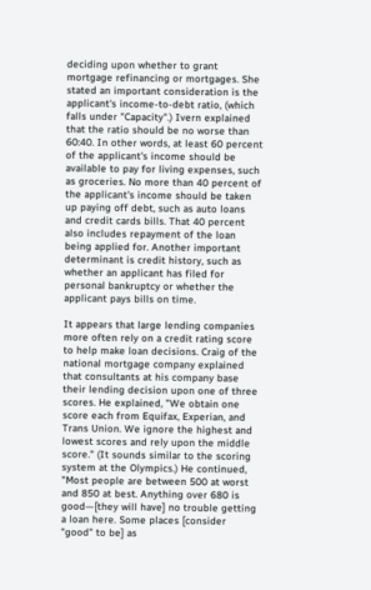deciding upon whether to grant mortgage refinancing or mortgages. She stated an important consideration is the applicant's income-to-debt ratio, (which falls under "Capacity".) Ivern explained that the ratio should be no worse than 60:40. In other words, at least 60 percent of the applicant's income should be available to pay for living expenses, such as groceries. No more than 40 percent of the applicant's income should be taken up paying off debt, such as auto loans and credit cards bills. That 40 percent also includes repayment of the loan being applied for. Another important determinant is credit history, such as whether an applicant has filed for personal bankruptcy or whether the applicant pays bills on time.

It appears that large lending companies more often rely on a credit rating score to help make loan decisions. Craig of the national mortgage company explained that consultants at his company base their lending decision upon one of three scores. He explained, "We obtain one score each from Equifax, Experian, and Trans Union. We ignore the highest and lowest scores and rely upon the middle score." (It sounds similar to the scoring system at the Olympics.) He continued, "Most people are between 500 at worst and 850 at best. Anything over 680 is good—[they will have] no trouble getting a loan here. Some places [consider "good" to be] as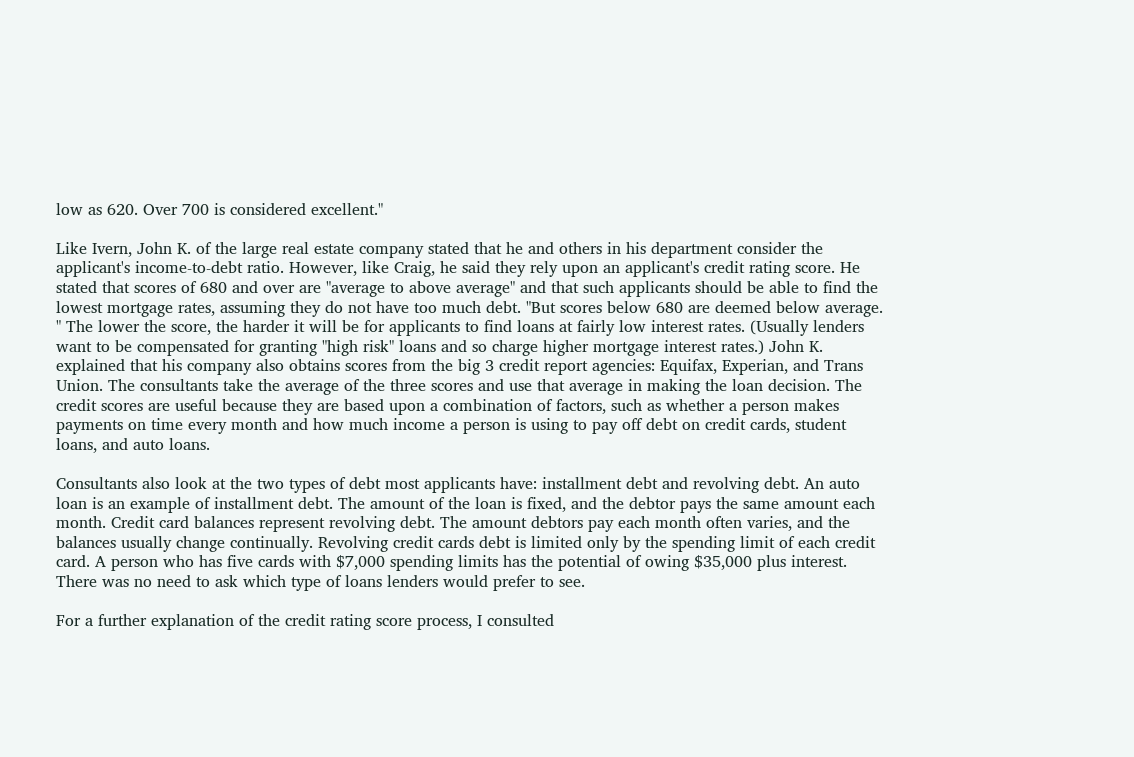low as 620. Over 700 is considered excellent."

Like Ivern, John K. of the large real estate company stated that he and others in his department consider the applicant's income-to-debt ratio. However, like Craig, he said they rely upon an applicant's credit rating score. He stated that scores of 680 and over are "average to above average" and that such applicants should be able to find the lowest mortgage rates, assuming they do not have too much debt. "But scores below 680 are deemed below average. " The lower the score, the harder it will be for applicants to find loans at fairly low interest rates. (Usually lenders want to be compensated for granting "high risk" loans and so charge higher mortgage interest rates.) John K. explained that his company also obtains scores from the big 3 credit report agencies: Equifax, Experian, and Trans Union. The consultants take the average of the three scores and use that average in making the loan decision. The credit scores are useful because they are based upon a combination of factors, such as whether a person makes payments on time every month and how much income a person is using to pay off debt on credit cards, student loans, and auto loans.

Consultants also look at the two types of debt most applicants have: installment debt and revolving debt. An auto loan is an example of installment debt. The amount of the loan is fixed, and the debtor pays the same amount each month. Credit card balances represent revolving debt. The amount debtors pay each month often varies, and the balances usually change continually. Revolving credit cards debt is limited only by the spending limit of each credit card. A person who has five cards with $7,000 spending limits has the potential of owing $35,000 plus interest. There was no need to ask which type of loans lenders would prefer to see.

For a further explanation of the credit rating score process, I consulted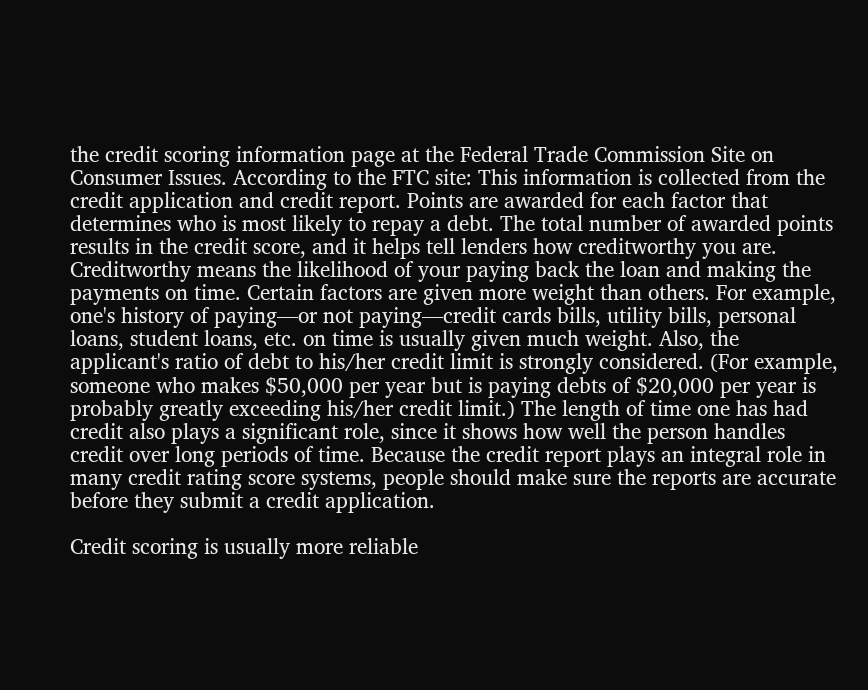the credit scoring information page at the Federal Trade Commission Site on Consumer Issues. According to the FTC site: This information is collected from the credit application and credit report. Points are awarded for each factor that determines who is most likely to repay a debt. The total number of awarded points results in the credit score, and it helps tell lenders how creditworthy you are. Creditworthy means the likelihood of your paying back the loan and making the payments on time. Certain factors are given more weight than others. For example, one's history of paying—or not paying—credit cards bills, utility bills, personal loans, student loans, etc. on time is usually given much weight. Also, the applicant's ratio of debt to his/her credit limit is strongly considered. (For example, someone who makes $50,000 per year but is paying debts of $20,000 per year is probably greatly exceeding his/her credit limit.) The length of time one has had credit also plays a significant role, since it shows how well the person handles credit over long periods of time. Because the credit report plays an integral role in many credit rating score systems, people should make sure the reports are accurate before they submit a credit application.

Credit scoring is usually more reliable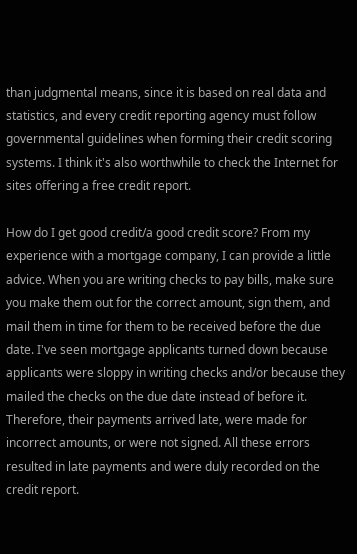than judgmental means, since it is based on real data and statistics, and every credit reporting agency must follow governmental guidelines when forming their credit scoring systems. I think it's also worthwhile to check the Internet for sites offering a free credit report.

How do I get good credit/a good credit score? From my experience with a mortgage company, I can provide a little advice. When you are writing checks to pay bills, make sure you make them out for the correct amount, sign them, and mail them in time for them to be received before the due date. I've seen mortgage applicants turned down because applicants were sloppy in writing checks and/or because they mailed the checks on the due date instead of before it. Therefore, their payments arrived late, were made for incorrect amounts, or were not signed. All these errors resulted in late payments and were duly recorded on the credit report.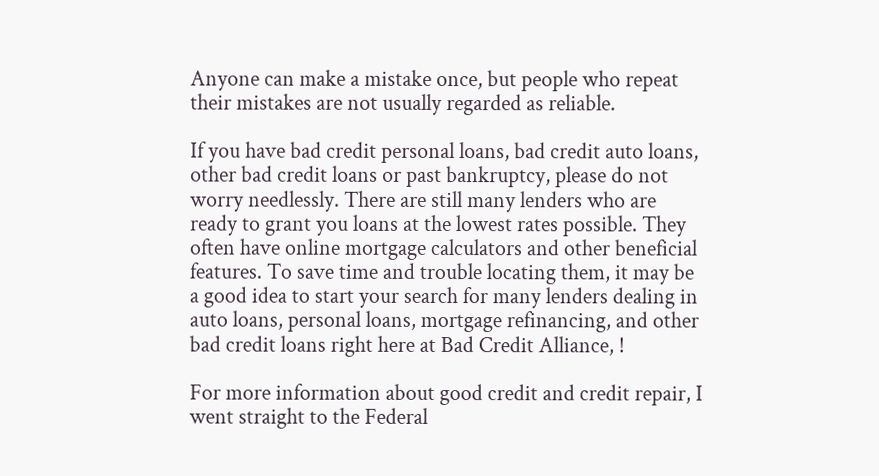Anyone can make a mistake once, but people who repeat their mistakes are not usually regarded as reliable.

If you have bad credit personal loans, bad credit auto loans, other bad credit loans or past bankruptcy, please do not worry needlessly. There are still many lenders who are ready to grant you loans at the lowest rates possible. They often have online mortgage calculators and other beneficial features. To save time and trouble locating them, it may be a good idea to start your search for many lenders dealing in auto loans, personal loans, mortgage refinancing, and other bad credit loans right here at Bad Credit Alliance, !

For more information about good credit and credit repair, I went straight to the Federal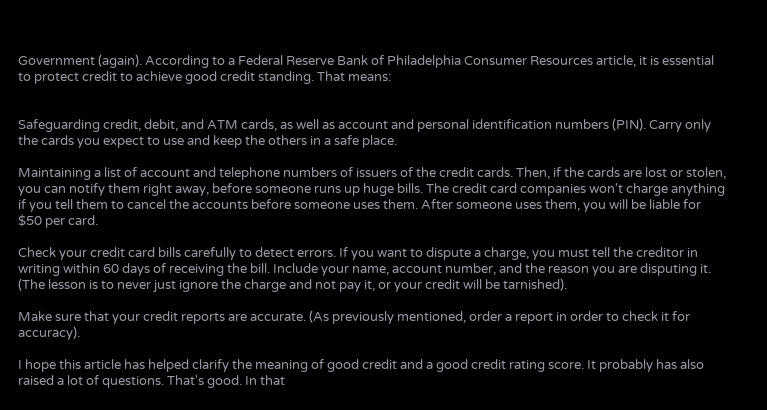Government (again). According to a Federal Reserve Bank of Philadelphia Consumer Resources article, it is essential to protect credit to achieve good credit standing. That means:


Safeguarding credit, debit, and ATM cards, as well as account and personal identification numbers (PIN). Carry only the cards you expect to use and keep the others in a safe place.

Maintaining a list of account and telephone numbers of issuers of the credit cards. Then, if the cards are lost or stolen, you can notify them right away, before someone runs up huge bills. The credit card companies won't charge anything if you tell them to cancel the accounts before someone uses them. After someone uses them, you will be liable for $50 per card.

Check your credit card bills carefully to detect errors. If you want to dispute a charge, you must tell the creditor in writing within 60 days of receiving the bill. Include your name, account number, and the reason you are disputing it. (The lesson is to never just ignore the charge and not pay it, or your credit will be tarnished).

Make sure that your credit reports are accurate. (As previously mentioned, order a report in order to check it for accuracy).

I hope this article has helped clarify the meaning of good credit and a good credit rating score. It probably has also raised a lot of questions. That's good. In that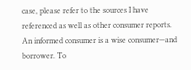case, please refer to the sources I have referenced as well as other consumer reports. An informed consumer is a wise consumer—and borrower. To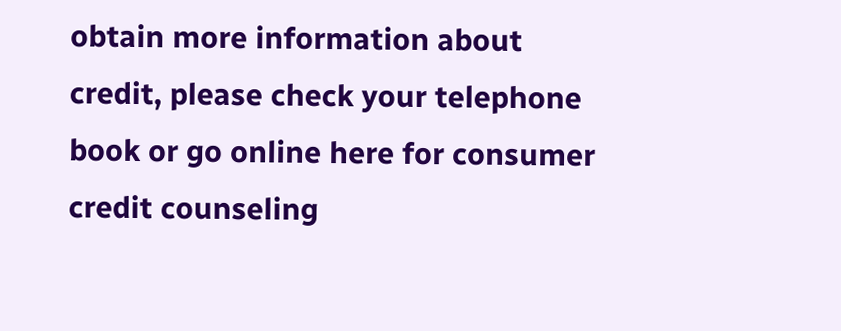obtain more information about credit, please check your telephone book or go online here for consumer credit counseling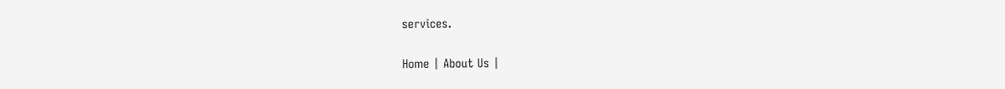services.

Home | About Us |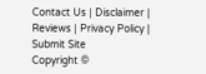Contact Us | Disclaimer | Reviews | Privacy Policy | Submit Site
Copyright ©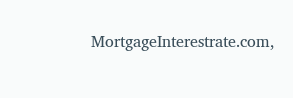MortgageInterestrate.com,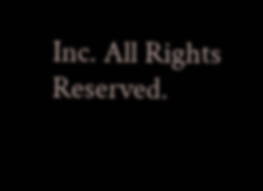Inc. All Rights Reserved.